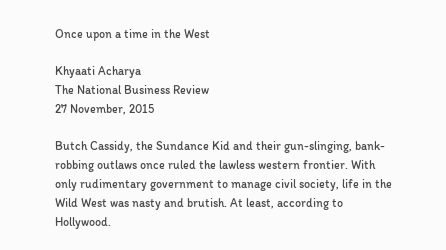Once upon a time in the West

Khyaati Acharya
The National Business Review
27 November, 2015

Butch Cassidy, the Sundance Kid and their gun-slinging, bank-robbing outlaws once ruled the lawless western frontier. With only rudimentary government to manage civil society, life in the Wild West was nasty and brutish. At least, according to Hollywood.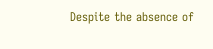Despite the absence of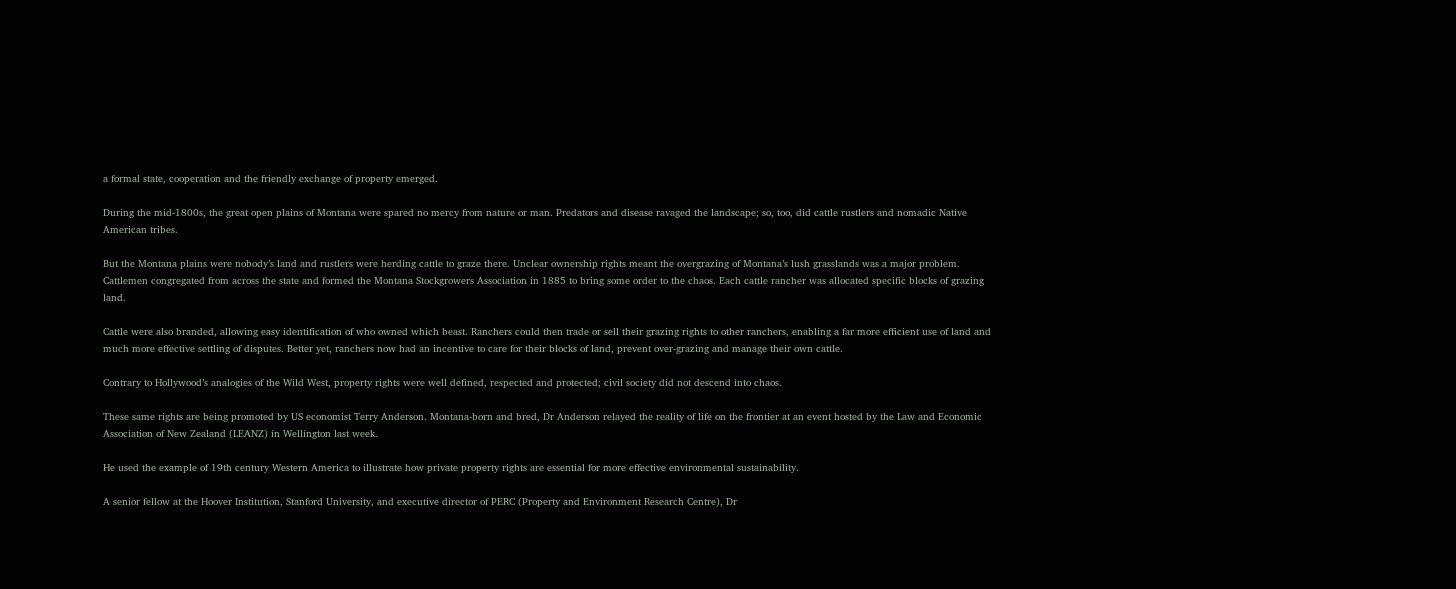a formal state, cooperation and the friendly exchange of property emerged.

During the mid-1800s, the great open plains of Montana were spared no mercy from nature or man. Predators and disease ravaged the landscape; so, too, did cattle rustlers and nomadic Native American tribes.

But the Montana plains were nobody’s land and rustlers were herding cattle to graze there. Unclear ownership rights meant the overgrazing of Montana’s lush grasslands was a major problem. Cattlemen congregated from across the state and formed the Montana Stockgrowers Association in 1885 to bring some order to the chaos. Each cattle rancher was allocated specific blocks of grazing land.

Cattle were also branded, allowing easy identification of who owned which beast. Ranchers could then trade or sell their grazing rights to other ranchers, enabling a far more efficient use of land and much more effective settling of disputes. Better yet, ranchers now had an incentive to care for their blocks of land, prevent over-grazing and manage their own cattle.

Contrary to Hollywood’s analogies of the Wild West, property rights were well defined, respected and protected; civil society did not descend into chaos.

These same rights are being promoted by US economist Terry Anderson. Montana-born and bred, Dr Anderson relayed the reality of life on the frontier at an event hosted by the Law and Economic Association of New Zealand (LEANZ) in Wellington last week.

He used the example of 19th century Western America to illustrate how private property rights are essential for more effective environmental sustainability.

A senior fellow at the Hoover Institution, Stanford University, and executive director of PERC (Property and Environment Research Centre), Dr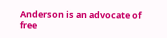Anderson is an advocate of free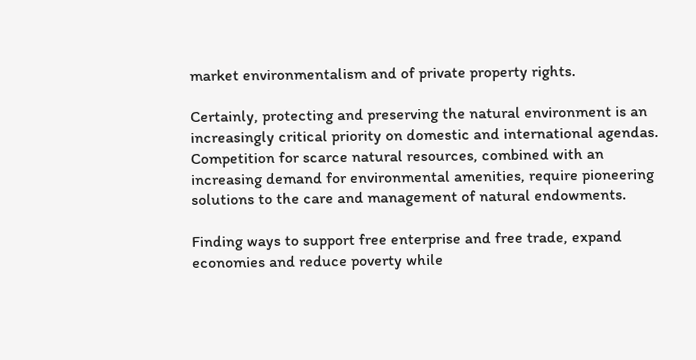market environmentalism and of private property rights.

Certainly, protecting and preserving the natural environment is an increasingly critical priority on domestic and international agendas. Competition for scarce natural resources, combined with an increasing demand for environmental amenities, require pioneering solutions to the care and management of natural endowments.

Finding ways to support free enterprise and free trade, expand economies and reduce poverty while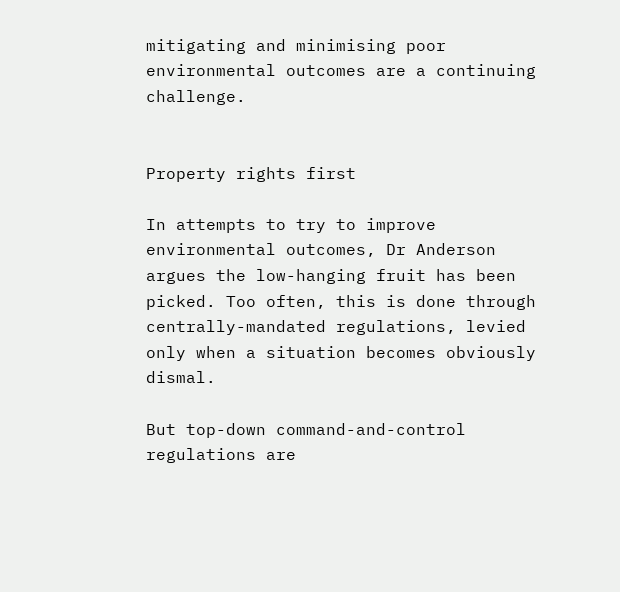mitigating and minimising poor environmental outcomes are a continuing challenge.


Property rights first

In attempts to try to improve environmental outcomes, Dr Anderson argues the low-hanging fruit has been picked. Too often, this is done through centrally-mandated regulations, levied only when a situation becomes obviously dismal.

But top-down command-and-control regulations are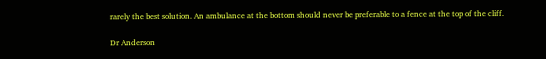rarely the best solution. An ambulance at the bottom should never be preferable to a fence at the top of the cliff.

Dr Anderson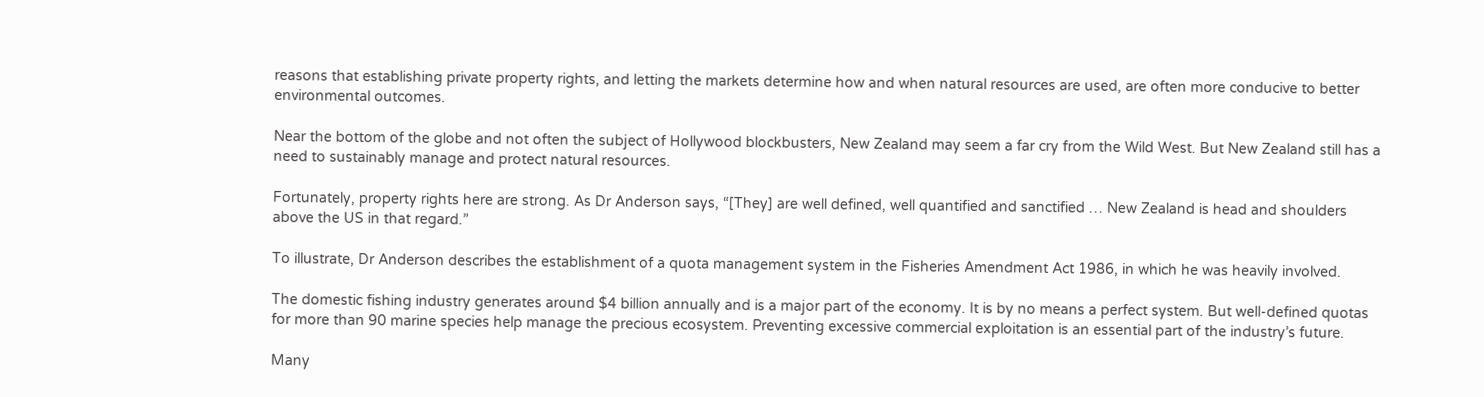reasons that establishing private property rights, and letting the markets determine how and when natural resources are used, are often more conducive to better environmental outcomes.

Near the bottom of the globe and not often the subject of Hollywood blockbusters, New Zealand may seem a far cry from the Wild West. But New Zealand still has a need to sustainably manage and protect natural resources.

Fortunately, property rights here are strong. As Dr Anderson says, “[They] are well defined, well quantified and sanctified … New Zealand is head and shoulders above the US in that regard.”

To illustrate, Dr Anderson describes the establishment of a quota management system in the Fisheries Amendment Act 1986, in which he was heavily involved.

The domestic fishing industry generates around $4 billion annually and is a major part of the economy. It is by no means a perfect system. But well-defined quotas for more than 90 marine species help manage the precious ecosystem. Preventing excessive commercial exploitation is an essential part of the industry’s future.

Many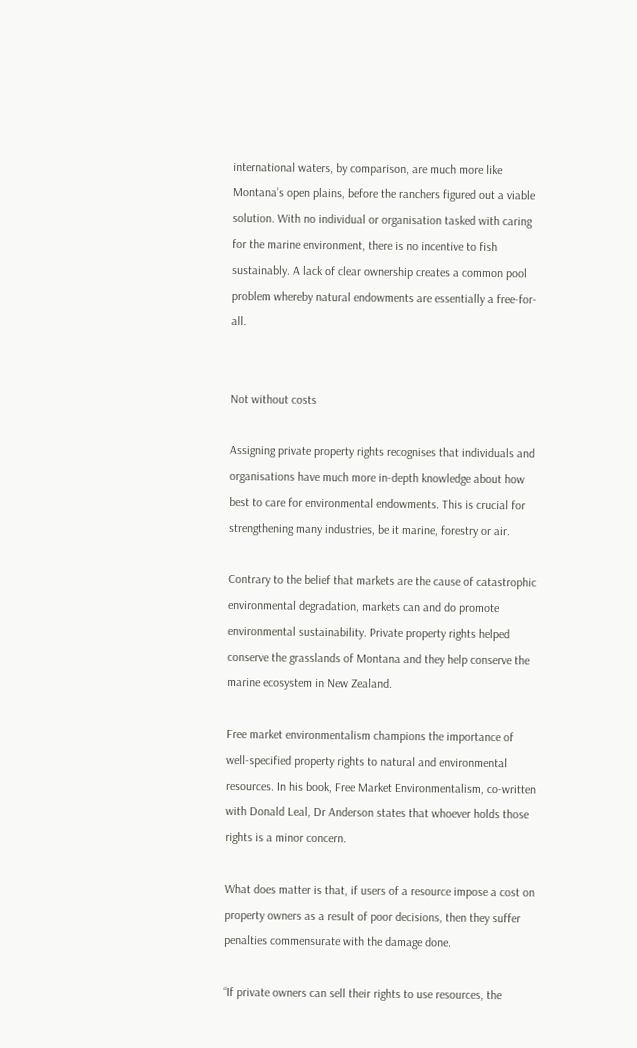international waters, by comparison, are much more like Montana’s open plains, before the ranchers figured out a viable solution. With no individual or organisation tasked with caring for the marine environment, there is no incentive to fish sustainably. A lack of clear ownership creates a common pool problem whereby natural endowments are essentially a free-for-all.


Not without costs

Assigning private property rights recognises that individuals and organisations have much more in-depth knowledge about how best to care for environmental endowments. This is crucial for strengthening many industries, be it marine, forestry or air.

Contrary to the belief that markets are the cause of catastrophic environmental degradation, markets can and do promote environmental sustainability. Private property rights helped conserve the grasslands of Montana and they help conserve the marine ecosystem in New Zealand.

Free market environmentalism champions the importance of well-specified property rights to natural and environmental resources. In his book, Free Market Environmentalism, co-written with Donald Leal, Dr Anderson states that whoever holds those rights is a minor concern.

What does matter is that, if users of a resource impose a cost on property owners as a result of poor decisions, then they suffer penalties commensurate with the damage done.

“If private owners can sell their rights to use resources, the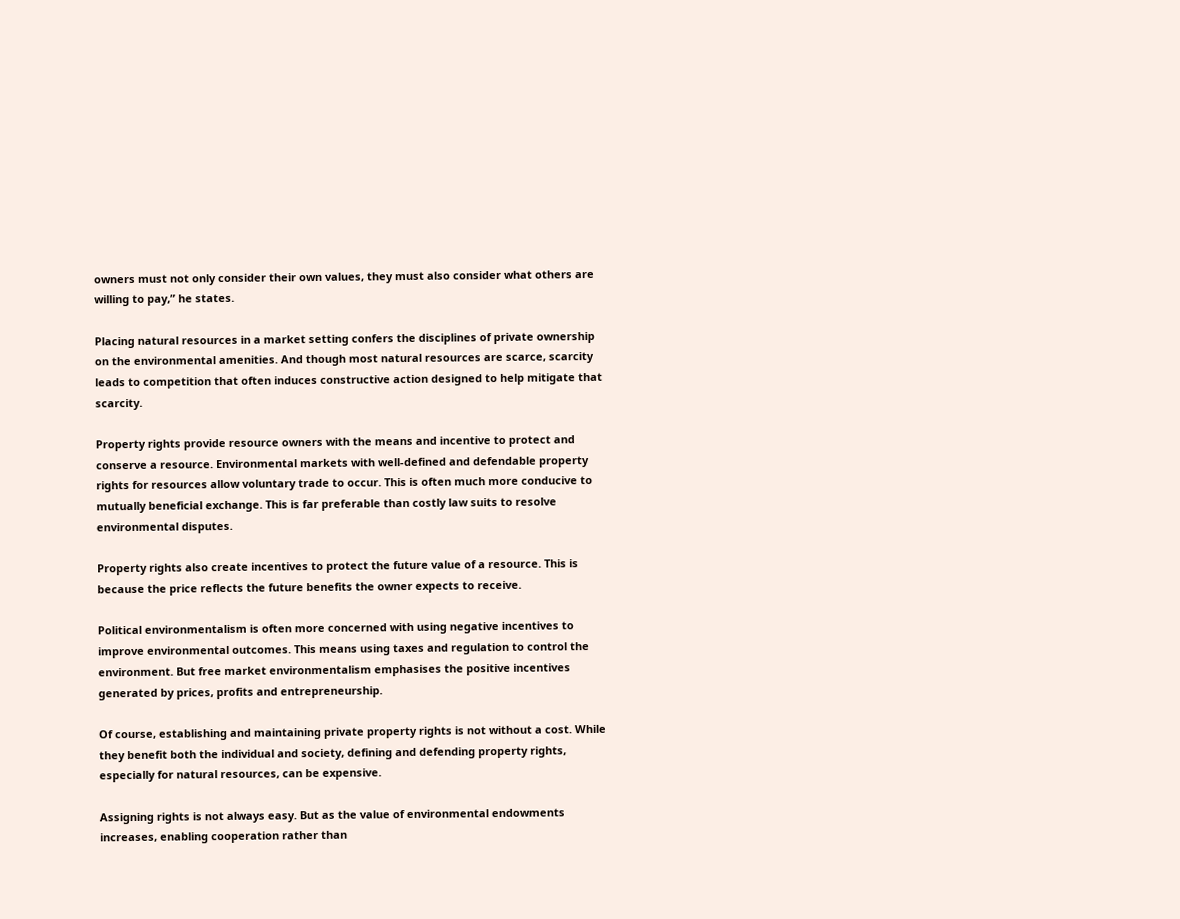owners must not only consider their own values, they must also consider what others are willing to pay,” he states.

Placing natural resources in a market setting confers the disciplines of private ownership on the environmental amenities. And though most natural resources are scarce, scarcity leads to competition that often induces constructive action designed to help mitigate that scarcity.

Property rights provide resource owners with the means and incentive to protect and conserve a resource. Environmental markets with well-defined and defendable property rights for resources allow voluntary trade to occur. This is often much more conducive to mutually beneficial exchange. This is far preferable than costly law suits to resolve environmental disputes.

Property rights also create incentives to protect the future value of a resource. This is because the price reflects the future benefits the owner expects to receive.

Political environmentalism is often more concerned with using negative incentives to improve environmental outcomes. This means using taxes and regulation to control the environment. But free market environmentalism emphasises the positive incentives generated by prices, profits and entrepreneurship.

Of course, establishing and maintaining private property rights is not without a cost. While they benefit both the individual and society, defining and defending property rights, especially for natural resources, can be expensive.

Assigning rights is not always easy. But as the value of environmental endowments increases, enabling cooperation rather than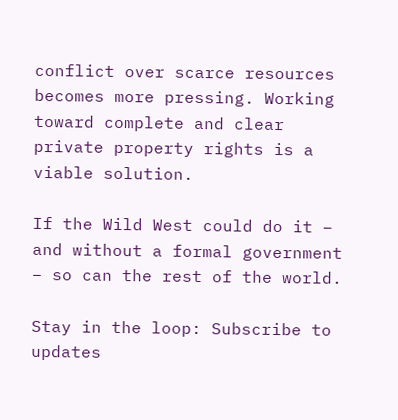conflict over scarce resources becomes more pressing. Working toward complete and clear private property rights is a viable solution.

If the Wild West could do it – and without a formal government – so can the rest of the world.

Stay in the loop: Subscribe to updates